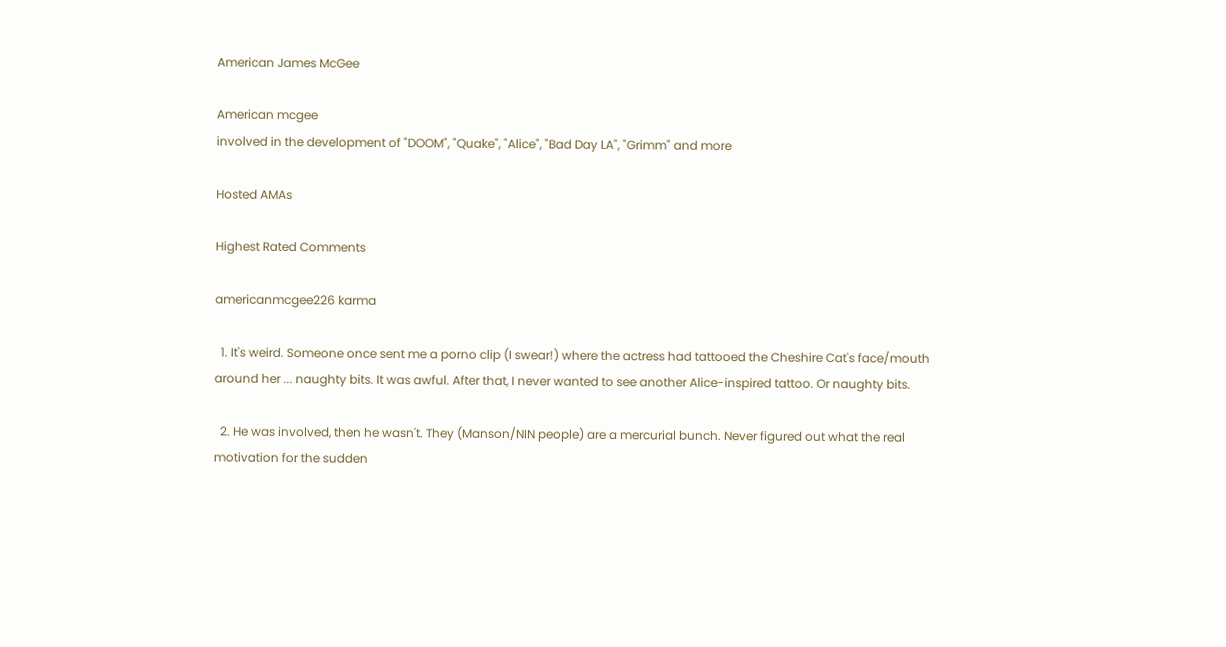American James McGee

American mcgee
involved in the development of "DOOM", "Quake", "Alice", "Bad Day LA", "Grimm" and more

Hosted AMAs

Highest Rated Comments

americanmcgee226 karma

  1. It's weird. Someone once sent me a porno clip (I swear!) where the actress had tattooed the Cheshire Cat's face/mouth around her ... naughty bits. It was awful. After that, I never wanted to see another Alice-inspired tattoo. Or naughty bits.

  2. He was involved, then he wasn't. They (Manson/NIN people) are a mercurial bunch. Never figured out what the real motivation for the sudden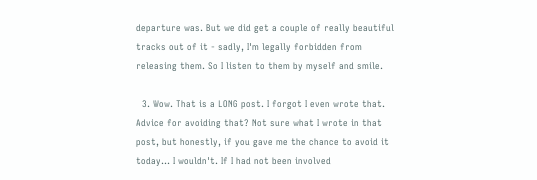departure was. But we did get a couple of really beautiful tracks out of it - sadly, I'm legally forbidden from releasing them. So I listen to them by myself and smile.

  3. Wow. That is a LONG post. I forgot I even wrote that. Advice for avoiding that? Not sure what I wrote in that post, but honestly, if you gave me the chance to avoid it today... I wouldn't. If I had not been involved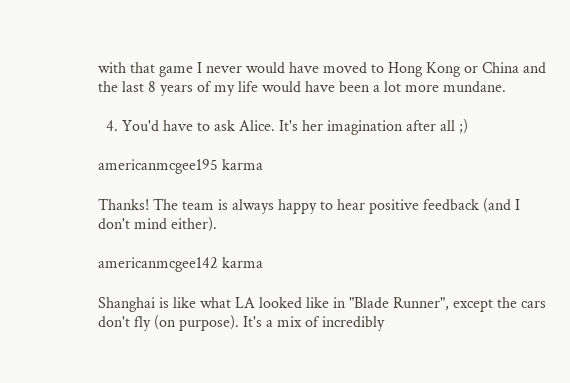with that game I never would have moved to Hong Kong or China and the last 8 years of my life would have been a lot more mundane.

  4. You'd have to ask Alice. It's her imagination after all ;)

americanmcgee195 karma

Thanks! The team is always happy to hear positive feedback (and I don't mind either).

americanmcgee142 karma

Shanghai is like what LA looked like in "Blade Runner", except the cars don't fly (on purpose). It's a mix of incredibly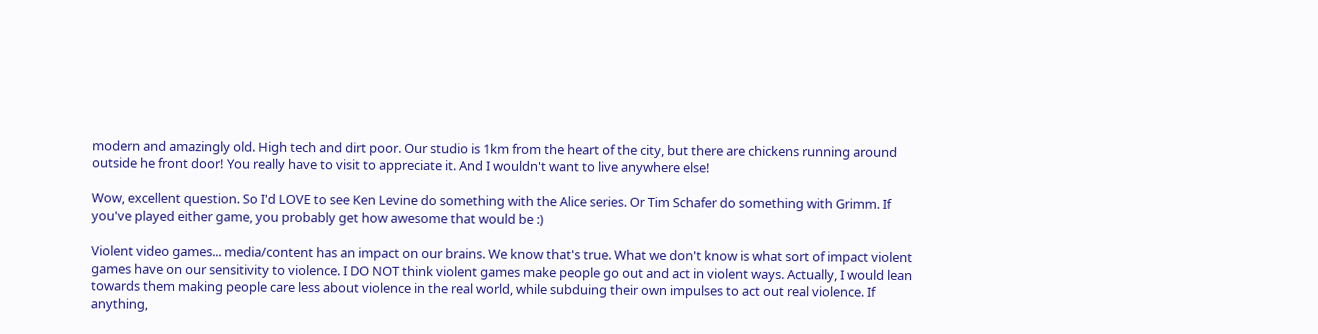modern and amazingly old. High tech and dirt poor. Our studio is 1km from the heart of the city, but there are chickens running around outside he front door! You really have to visit to appreciate it. And I wouldn't want to live anywhere else!

Wow, excellent question. So I'd LOVE to see Ken Levine do something with the Alice series. Or Tim Schafer do something with Grimm. If you've played either game, you probably get how awesome that would be :)

Violent video games... media/content has an impact on our brains. We know that's true. What we don't know is what sort of impact violent games have on our sensitivity to violence. I DO NOT think violent games make people go out and act in violent ways. Actually, I would lean towards them making people care less about violence in the real world, while subduing their own impulses to act out real violence. If anything,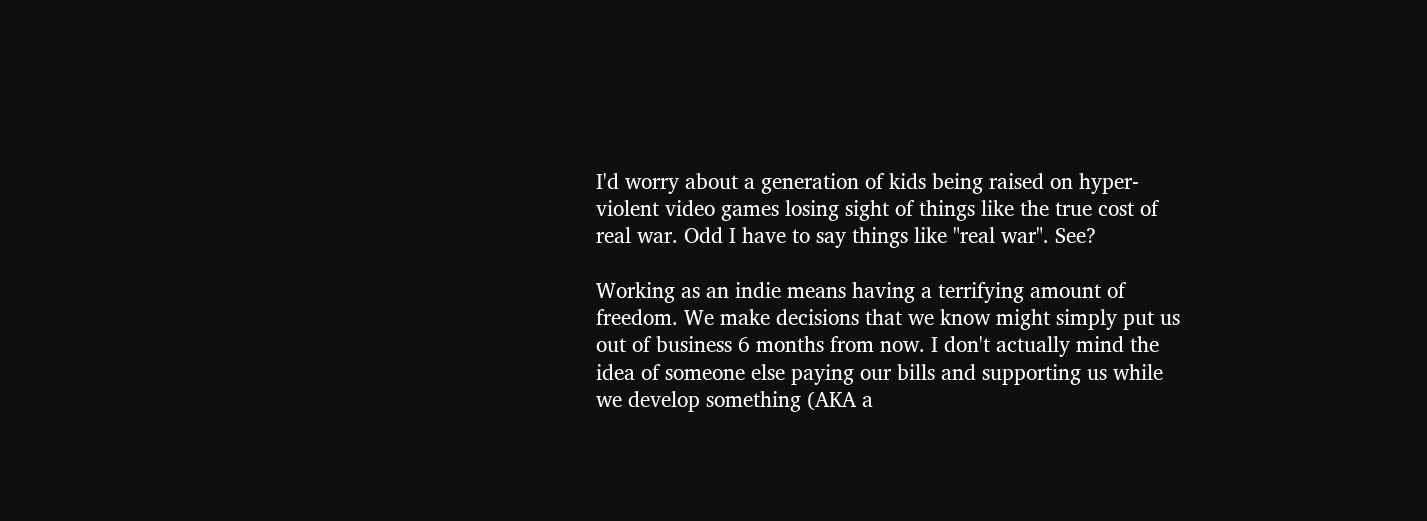I'd worry about a generation of kids being raised on hyper-violent video games losing sight of things like the true cost of real war. Odd I have to say things like "real war". See?

Working as an indie means having a terrifying amount of freedom. We make decisions that we know might simply put us out of business 6 months from now. I don't actually mind the idea of someone else paying our bills and supporting us while we develop something (AKA a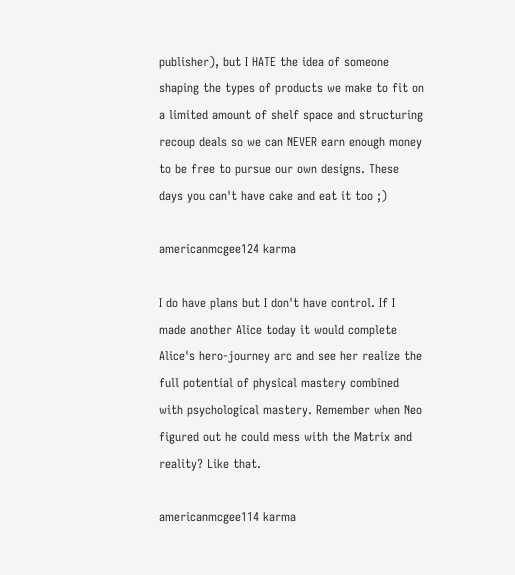publisher), but I HATE the idea of someone shaping the types of products we make to fit on a limited amount of shelf space and structuring recoup deals so we can NEVER earn enough money to be free to pursue our own designs. These days you can't have cake and eat it too ;)

americanmcgee124 karma

I do have plans but I don't have control. If I made another Alice today it would complete Alice's hero-journey arc and see her realize the full potential of physical mastery combined with psychological mastery. Remember when Neo figured out he could mess with the Matrix and reality? Like that.

americanmcgee114 karma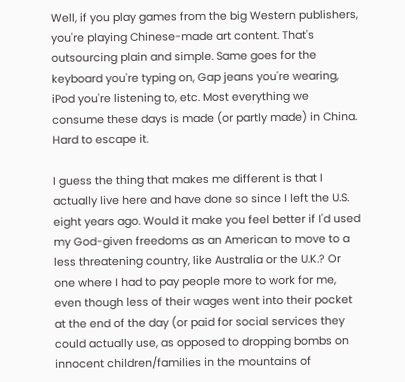Well, if you play games from the big Western publishers, you're playing Chinese-made art content. That's outsourcing plain and simple. Same goes for the keyboard you're typing on, Gap jeans you're wearing, iPod you're listening to, etc. Most everything we consume these days is made (or partly made) in China. Hard to escape it.

I guess the thing that makes me different is that I actually live here and have done so since I left the U.S. eight years ago. Would it make you feel better if I'd used my God-given freedoms as an American to move to a less threatening country, like Australia or the U.K.? Or one where I had to pay people more to work for me, even though less of their wages went into their pocket at the end of the day (or paid for social services they could actually use, as opposed to dropping bombs on innocent children/families in the mountains of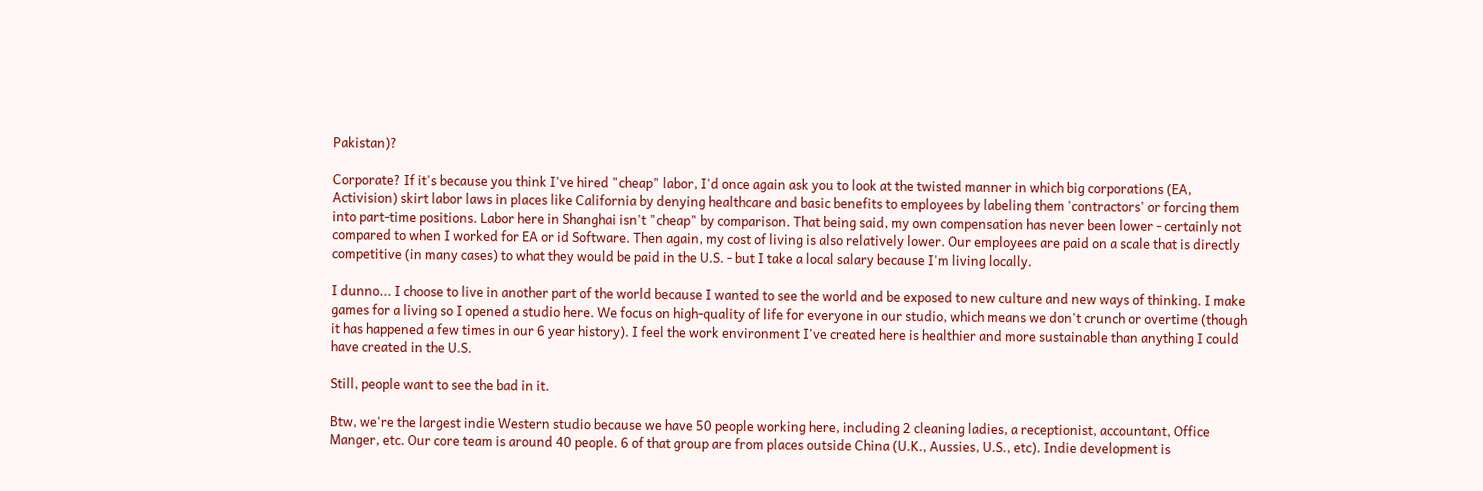Pakistan)?

Corporate? If it's because you think I've hired "cheap" labor, I'd once again ask you to look at the twisted manner in which big corporations (EA, Activision) skirt labor laws in places like California by denying healthcare and basic benefits to employees by labeling them 'contractors' or forcing them into part-time positions. Labor here in Shanghai isn't "cheap" by comparison. That being said, my own compensation has never been lower - certainly not compared to when I worked for EA or id Software. Then again, my cost of living is also relatively lower. Our employees are paid on a scale that is directly competitive (in many cases) to what they would be paid in the U.S. - but I take a local salary because I'm living locally.

I dunno... I choose to live in another part of the world because I wanted to see the world and be exposed to new culture and new ways of thinking. I make games for a living so I opened a studio here. We focus on high-quality of life for everyone in our studio, which means we don't crunch or overtime (though it has happened a few times in our 6 year history). I feel the work environment I've created here is healthier and more sustainable than anything I could have created in the U.S.

Still, people want to see the bad in it.

Btw, we're the largest indie Western studio because we have 50 people working here, including 2 cleaning ladies, a receptionist, accountant, Office Manger, etc. Our core team is around 40 people. 6 of that group are from places outside China (U.K., Aussies, U.S., etc). Indie development is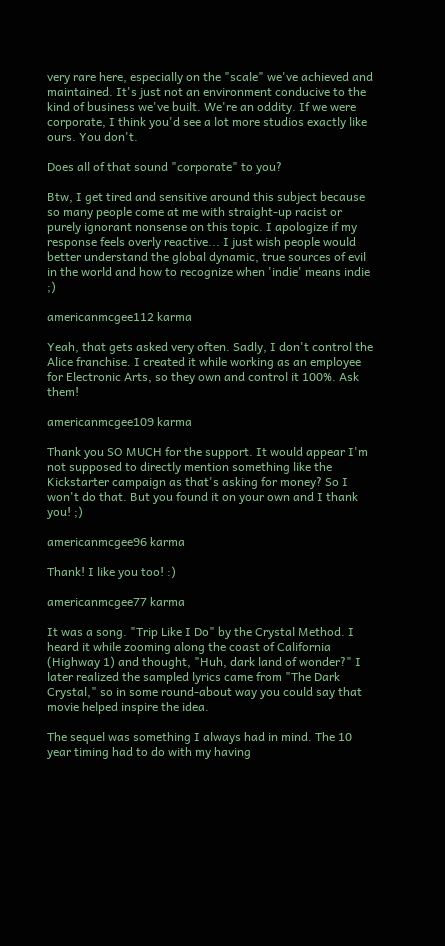very rare here, especially on the "scale" we've achieved and maintained. It's just not an environment conducive to the kind of business we've built. We're an oddity. If we were corporate, I think you'd see a lot more studios exactly like ours. You don't.

Does all of that sound "corporate" to you?

Btw, I get tired and sensitive around this subject because so many people come at me with straight-up racist or purely ignorant nonsense on this topic. I apologize if my response feels overly reactive... I just wish people would better understand the global dynamic, true sources of evil in the world and how to recognize when 'indie' means indie ;)

americanmcgee112 karma

Yeah, that gets asked very often. Sadly, I don't control the Alice franchise. I created it while working as an employee for Electronic Arts, so they own and control it 100%. Ask them!

americanmcgee109 karma

Thank you SO MUCH for the support. It would appear I'm not supposed to directly mention something like the Kickstarter campaign as that's asking for money? So I won't do that. But you found it on your own and I thank you! ;)

americanmcgee96 karma

Thank! I like you too! :)

americanmcgee77 karma

It was a song. "Trip Like I Do" by the Crystal Method. I heard it while zooming along the coast of California (Highway 1) and thought, "Huh, dark land of wonder?" I later realized the sampled lyrics came from "The Dark Crystal," so in some round-about way you could say that movie helped inspire the idea.

The sequel was something I always had in mind. The 10 year timing had to do with my having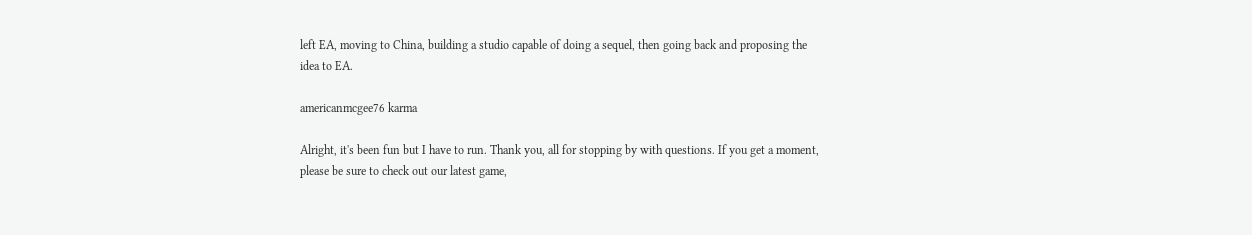left EA, moving to China, building a studio capable of doing a sequel, then going back and proposing the idea to EA.

americanmcgee76 karma

Alright, it's been fun but I have to run. Thank you, all for stopping by with questions. If you get a moment, please be sure to check out our latest game,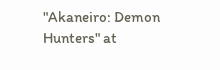"Akaneiro: Demon Hunters" at